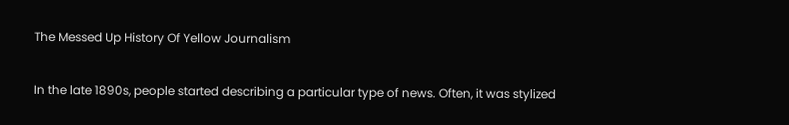The Messed Up History Of Yellow Journalism

In the late 1890s, people started describing a particular type of news. Often, it was stylized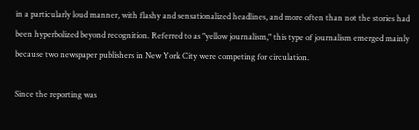in a particularly loud manner, with flashy and sensationalized headlines, and more often than not the stories had been hyperbolized beyond recognition. Referred to as "yellow journalism," this type of journalism emerged mainly because two newspaper publishers in New York City were competing for circulation.

Since the reporting was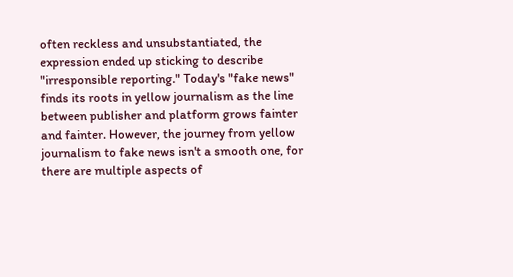often reckless and unsubstantiated, the expression ended up sticking to describe "irresponsible reporting." Today's "fake news" finds its roots in yellow journalism as the line between publisher and platform grows fainter and fainter. However, the journey from yellow journalism to fake news isn't a smooth one, for there are multiple aspects of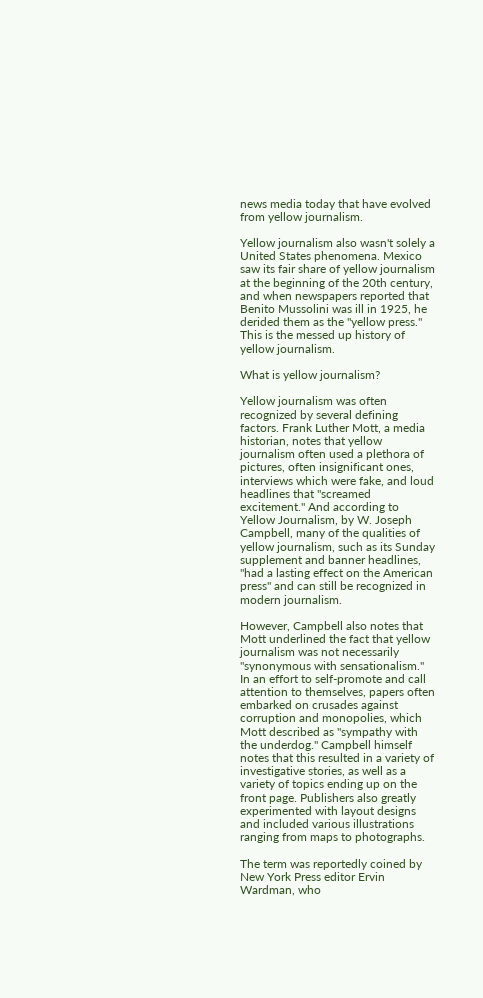news media today that have evolved from yellow journalism.

Yellow journalism also wasn't solely a United States phenomena. Mexico saw its fair share of yellow journalism at the beginning of the 20th century, and when newspapers reported that Benito Mussolini was ill in 1925, he derided them as the "yellow press." This is the messed up history of yellow journalism.

What is yellow journalism?

Yellow journalism was often recognized by several defining factors. Frank Luther Mott, a media historian, notes that yellow journalism often used a plethora of pictures, often insignificant ones, interviews which were fake, and loud headlines that "screamed excitement." And according to Yellow Journalism, by W. Joseph Campbell, many of the qualities of yellow journalism, such as its Sunday supplement and banner headlines, "had a lasting effect on the American press" and can still be recognized in modern journalism.

However, Campbell also notes that Mott underlined the fact that yellow journalism was not necessarily "synonymous with sensationalism." In an effort to self-promote and call attention to themselves, papers often embarked on crusades against corruption and monopolies, which Mott described as "sympathy with the underdog." Campbell himself notes that this resulted in a variety of investigative stories, as well as a variety of topics ending up on the front page. Publishers also greatly experimented with layout designs and included various illustrations ranging from maps to photographs.

The term was reportedly coined by New York Press editor Ervin Wardman, who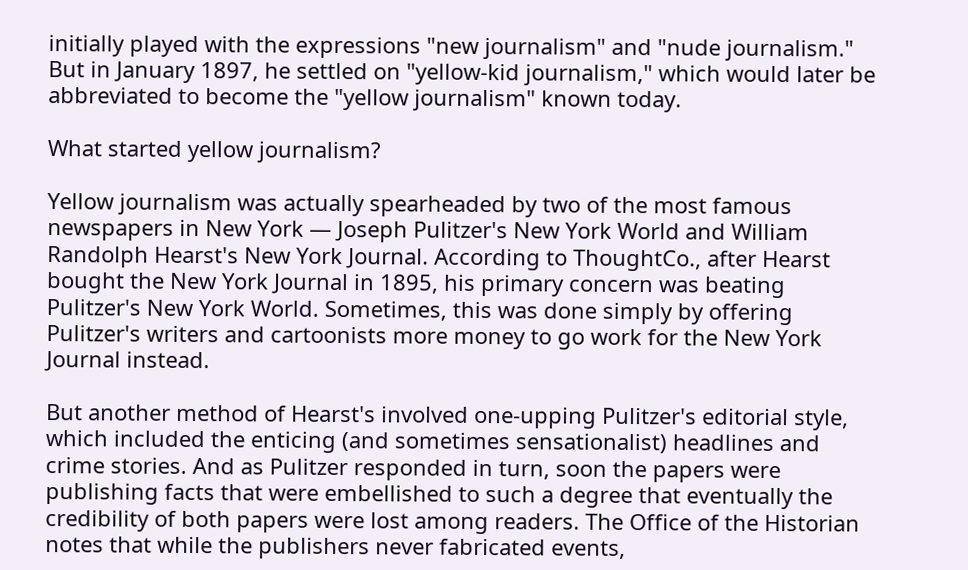initially played with the expressions "new journalism" and "nude journalism." But in January 1897, he settled on "yellow-kid journalism," which would later be abbreviated to become the "yellow journalism" known today.

What started yellow journalism?

Yellow journalism was actually spearheaded by two of the most famous newspapers in New York — Joseph Pulitzer's New York World and William Randolph Hearst's New York Journal. According to ThoughtCo., after Hearst bought the New York Journal in 1895, his primary concern was beating Pulitzer's New York World. Sometimes, this was done simply by offering Pulitzer's writers and cartoonists more money to go work for the New York Journal instead.

But another method of Hearst's involved one-upping Pulitzer's editorial style, which included the enticing (and sometimes sensationalist) headlines and crime stories. And as Pulitzer responded in turn, soon the papers were publishing facts that were embellished to such a degree that eventually the credibility of both papers were lost among readers. The Office of the Historian notes that while the publishers never fabricated events,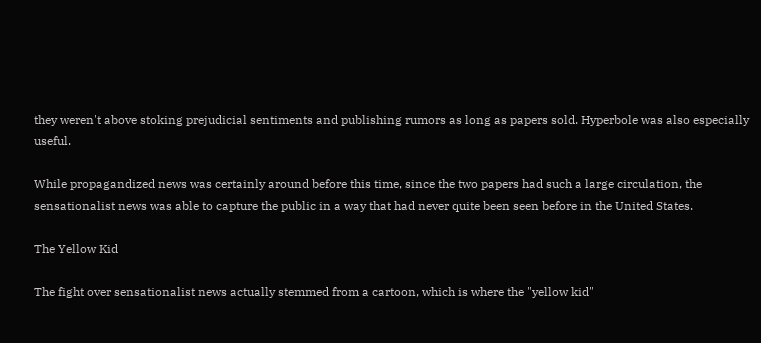they weren't above stoking prejudicial sentiments and publishing rumors as long as papers sold. Hyperbole was also especially useful.

While propagandized news was certainly around before this time, since the two papers had such a large circulation, the sensationalist news was able to capture the public in a way that had never quite been seen before in the United States.

The Yellow Kid

The fight over sensationalist news actually stemmed from a cartoon, which is where the "yellow kid"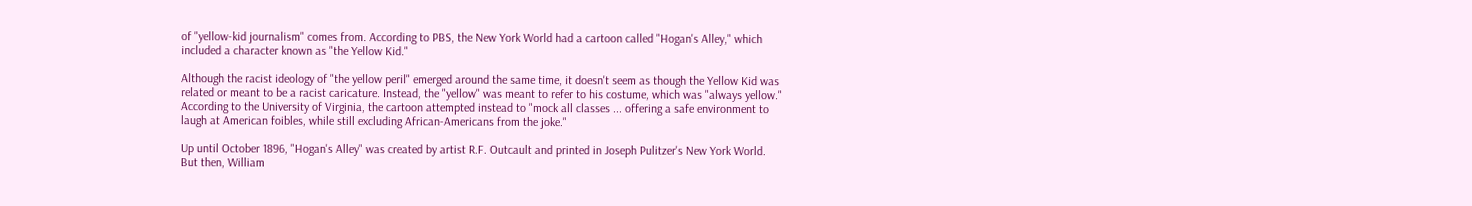of "yellow-kid journalism" comes from. According to PBS, the New York World had a cartoon called "Hogan's Alley," which included a character known as "the Yellow Kid."

Although the racist ideology of "the yellow peril" emerged around the same time, it doesn't seem as though the Yellow Kid was related or meant to be a racist caricature. Instead, the "yellow" was meant to refer to his costume, which was "always yellow." According to the University of Virginia, the cartoon attempted instead to "mock all classes ... offering a safe environment to laugh at American foibles, while still excluding African-Americans from the joke."

Up until October 1896, "Hogan's Alley" was created by artist R.F. Outcault and printed in Joseph Pulitzer's New York World. But then, William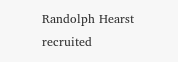Randolph Hearst recruited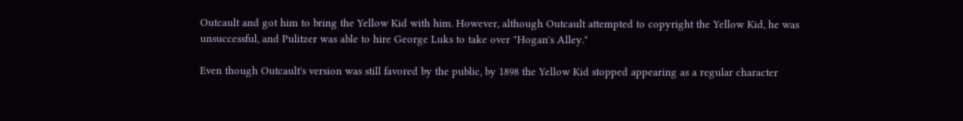Outcault and got him to bring the Yellow Kid with him. However, although Outcault attempted to copyright the Yellow Kid, he was unsuccessful, and Pulitzer was able to hire George Luks to take over "Hogan's Alley."

Even though Outcault's version was still favored by the public, by 1898 the Yellow Kid stopped appearing as a regular character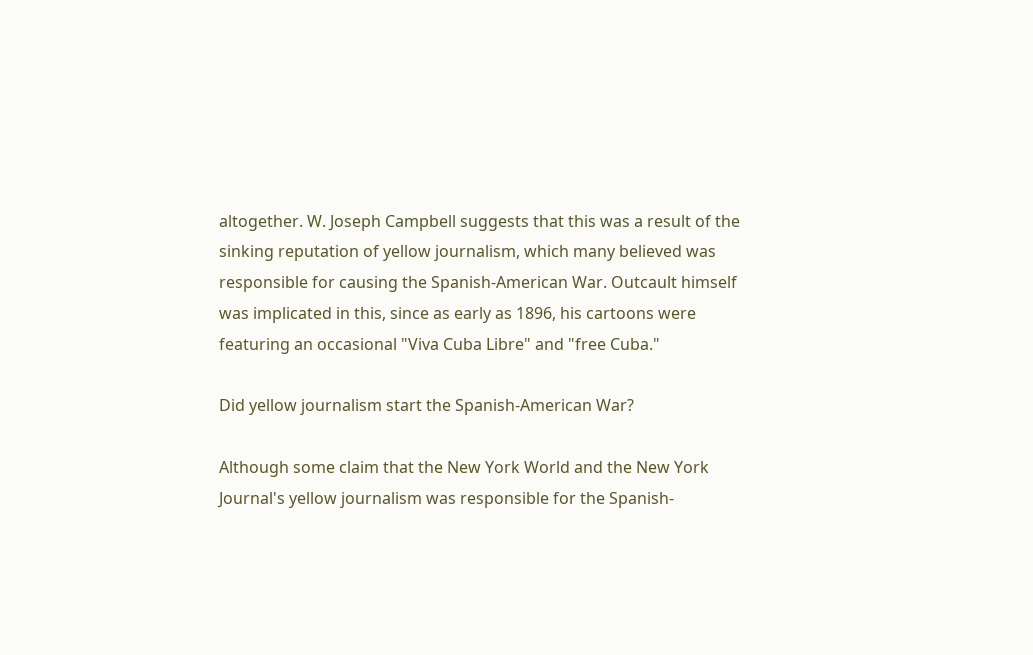altogether. W. Joseph Campbell suggests that this was a result of the sinking reputation of yellow journalism, which many believed was responsible for causing the Spanish-American War. Outcault himself was implicated in this, since as early as 1896, his cartoons were featuring an occasional "Viva Cuba Libre" and "free Cuba."

Did yellow journalism start the Spanish-American War?

Although some claim that the New York World and the New York Journal's yellow journalism was responsible for the Spanish-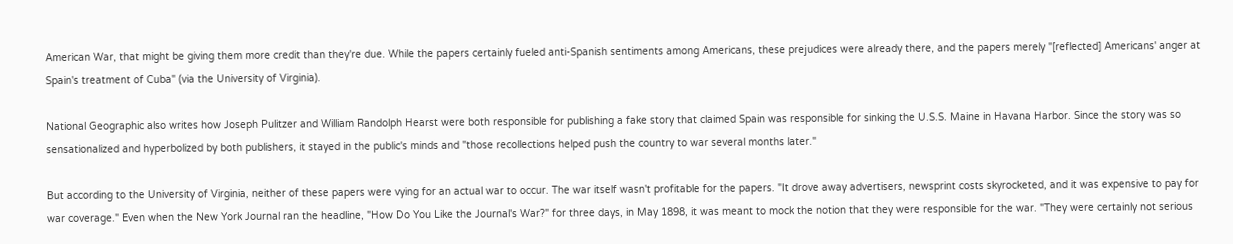American War, that might be giving them more credit than they're due. While the papers certainly fueled anti-Spanish sentiments among Americans, these prejudices were already there, and the papers merely "[reflected] Americans' anger at Spain's treatment of Cuba" (via the University of Virginia).

National Geographic also writes how Joseph Pulitzer and William Randolph Hearst were both responsible for publishing a fake story that claimed Spain was responsible for sinking the U.S.S. Maine in Havana Harbor. Since the story was so sensationalized and hyperbolized by both publishers, it stayed in the public's minds and "those recollections helped push the country to war several months later."

But according to the University of Virginia, neither of these papers were vying for an actual war to occur. The war itself wasn't profitable for the papers. "It drove away advertisers, newsprint costs skyrocketed, and it was expensive to pay for war coverage." Even when the New York Journal ran the headline, "How Do You Like the Journal's War?" for three days, in May 1898, it was meant to mock the notion that they were responsible for the war. "They were certainly not serious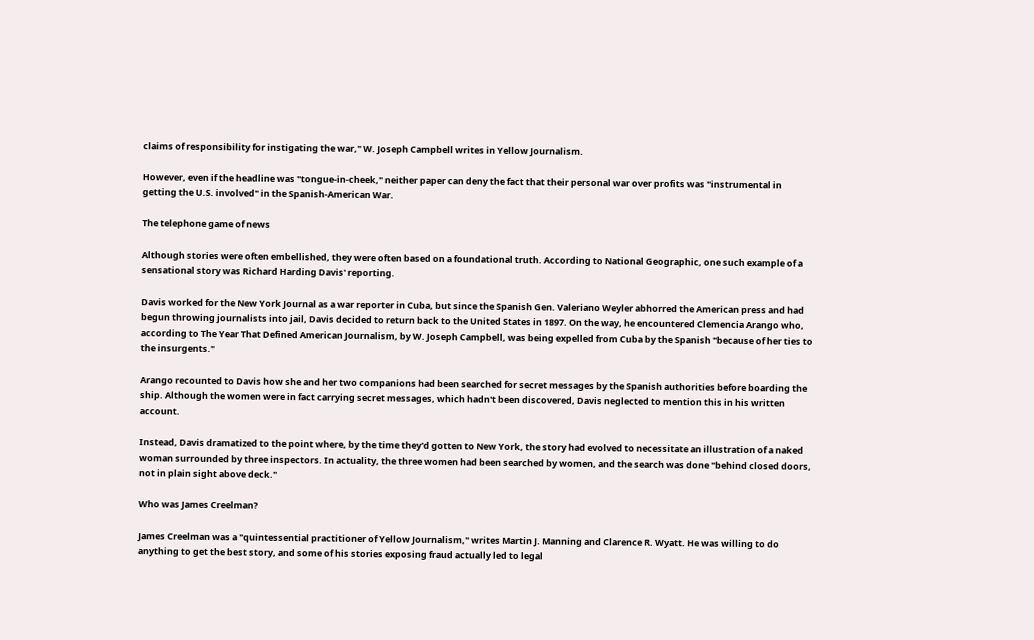claims of responsibility for instigating the war," W. Joseph Campbell writes in Yellow Journalism.

However, even if the headline was "tongue-in-cheek," neither paper can deny the fact that their personal war over profits was "instrumental in getting the U.S. involved" in the Spanish-American War.

The telephone game of news

Although stories were often embellished, they were often based on a foundational truth. According to National Geographic, one such example of a sensational story was Richard Harding Davis' reporting.

Davis worked for the New York Journal as a war reporter in Cuba, but since the Spanish Gen. Valeriano Weyler abhorred the American press and had begun throwing journalists into jail, Davis decided to return back to the United States in 1897. On the way, he encountered Clemencia Arango who, according to The Year That Defined American Journalism, by W. Joseph Campbell, was being expelled from Cuba by the Spanish "because of her ties to the insurgents."

Arango recounted to Davis how she and her two companions had been searched for secret messages by the Spanish authorities before boarding the ship. Although the women were in fact carrying secret messages, which hadn't been discovered, Davis neglected to mention this in his written account.

Instead, Davis dramatized to the point where, by the time they'd gotten to New York, the story had evolved to necessitate an illustration of a naked woman surrounded by three inspectors. In actuality, the three women had been searched by women, and the search was done "behind closed doors, not in plain sight above deck."

Who was James Creelman?

James Creelman was a "quintessential practitioner of Yellow Journalism," writes Martin J. Manning and Clarence R. Wyatt. He was willing to do anything to get the best story, and some of his stories exposing fraud actually led to legal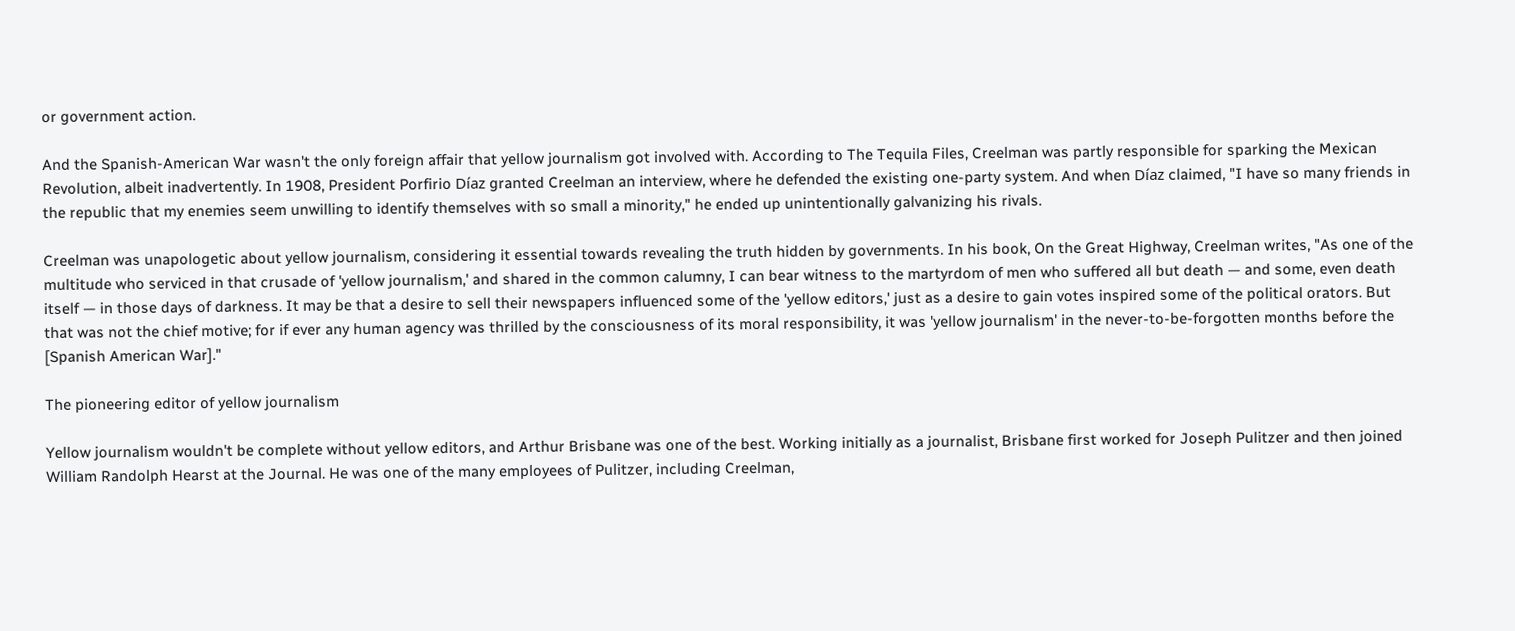or government action.

And the Spanish-American War wasn't the only foreign affair that yellow journalism got involved with. According to The Tequila Files, Creelman was partly responsible for sparking the Mexican Revolution, albeit inadvertently. In 1908, President Porfirio Díaz granted Creelman an interview, where he defended the existing one-party system. And when Díaz claimed, "I have so many friends in the republic that my enemies seem unwilling to identify themselves with so small a minority," he ended up unintentionally galvanizing his rivals.

Creelman was unapologetic about yellow journalism, considering it essential towards revealing the truth hidden by governments. In his book, On the Great Highway, Creelman writes, "As one of the multitude who serviced in that crusade of 'yellow journalism,' and shared in the common calumny, I can bear witness to the martyrdom of men who suffered all but death — and some, even death itself — in those days of darkness. It may be that a desire to sell their newspapers influenced some of the 'yellow editors,' just as a desire to gain votes inspired some of the political orators. But that was not the chief motive; for if ever any human agency was thrilled by the consciousness of its moral responsibility, it was 'yellow journalism' in the never-to-be-forgotten months before the [Spanish American War]."

The pioneering editor of yellow journalism

Yellow journalism wouldn't be complete without yellow editors, and Arthur Brisbane was one of the best. Working initially as a journalist, Brisbane first worked for Joseph Pulitzer and then joined William Randolph Hearst at the Journal. He was one of the many employees of Pulitzer, including Creelman,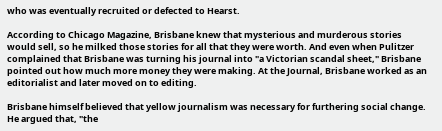who was eventually recruited or defected to Hearst.

According to Chicago Magazine, Brisbane knew that mysterious and murderous stories would sell, so he milked those stories for all that they were worth. And even when Pulitzer complained that Brisbane was turning his journal into "a Victorian scandal sheet," Brisbane pointed out how much more money they were making. At the Journal, Brisbane worked as an editorialist and later moved on to editing.

Brisbane himself believed that yellow journalism was necessary for furthering social change. He argued that, "the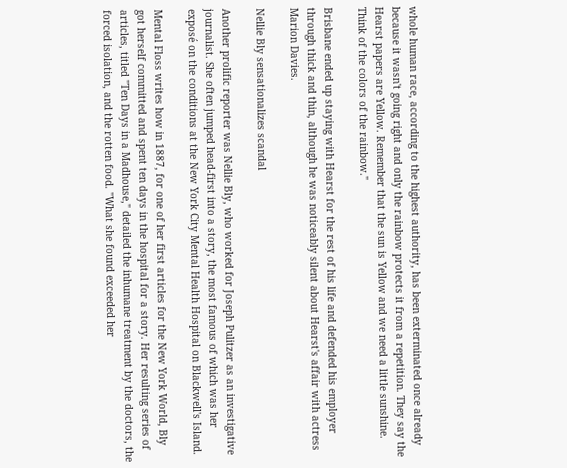whole human race, according to the highest authority, has been exterminated once already because it wasn't going right and only the rainbow protects it from a repetition. They say the Hearst papers are Yellow. Remember that the sun is Yellow and we need a little sunshine. Think of the colors of the rainbow."

Brisbane ended up staying with Hearst for the rest of his life and defended his employer through thick and thin, although he was noticeably silent about Hearst's affair with actress Marion Davies.

Nellie Bly sensationalizes scandal

Another prolific reporter was Nellie Bly, who worked for Joseph Pulitzer as an investigative journalist. She often jumped head-first into a story, the most famous of which was her exposé on the conditions at the New York City Mental Health Hospital on Blackwell's Island.

Mental Floss writes how in 1887, for one of her first articles for the New York World, Bly got herself committed and spent ten days in the hospital for a story. Her resulting series of articles, titled "Ten Days in a Madhouse," detailed the inhumane treatment by the doctors, the forced isolation, and the rotten food. "What she found exceeded her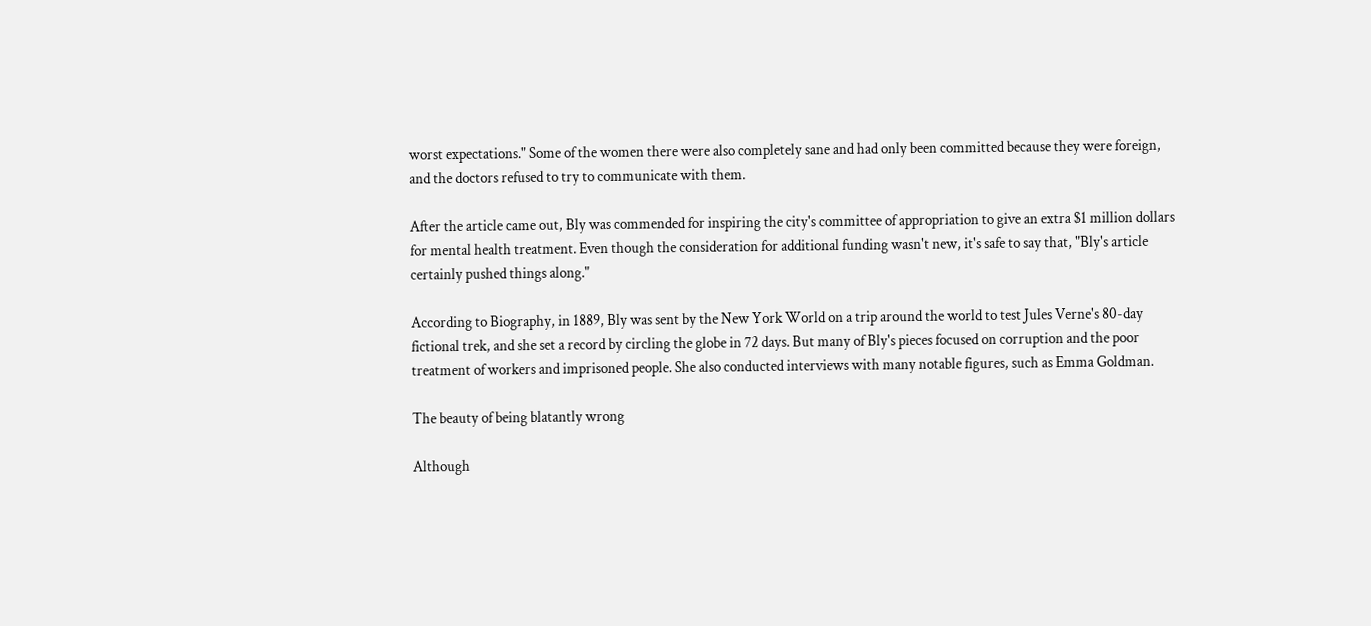worst expectations." Some of the women there were also completely sane and had only been committed because they were foreign, and the doctors refused to try to communicate with them.

After the article came out, Bly was commended for inspiring the city's committee of appropriation to give an extra $1 million dollars for mental health treatment. Even though the consideration for additional funding wasn't new, it's safe to say that, "Bly's article certainly pushed things along."

According to Biography, in 1889, Bly was sent by the New York World on a trip around the world to test Jules Verne's 80-day fictional trek, and she set a record by circling the globe in 72 days. But many of Bly's pieces focused on corruption and the poor treatment of workers and imprisoned people. She also conducted interviews with many notable figures, such as Emma Goldman.

The beauty of being blatantly wrong

Although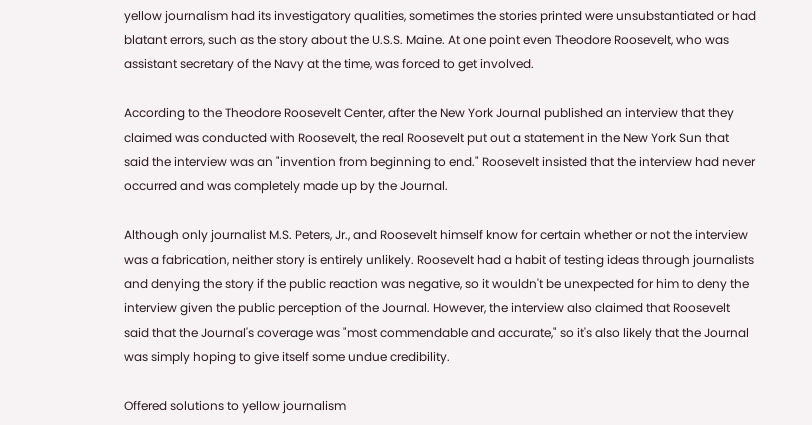yellow journalism had its investigatory qualities, sometimes the stories printed were unsubstantiated or had blatant errors, such as the story about the U.S.S. Maine. At one point even Theodore Roosevelt, who was assistant secretary of the Navy at the time, was forced to get involved.

According to the Theodore Roosevelt Center, after the New York Journal published an interview that they claimed was conducted with Roosevelt, the real Roosevelt put out a statement in the New York Sun that said the interview was an "invention from beginning to end." Roosevelt insisted that the interview had never occurred and was completely made up by the Journal.

Although only journalist M.S. Peters, Jr., and Roosevelt himself know for certain whether or not the interview was a fabrication, neither story is entirely unlikely. Roosevelt had a habit of testing ideas through journalists and denying the story if the public reaction was negative, so it wouldn't be unexpected for him to deny the interview given the public perception of the Journal. However, the interview also claimed that Roosevelt said that the Journal's coverage was "most commendable and accurate," so it's also likely that the Journal was simply hoping to give itself some undue credibility.

Offered solutions to yellow journalism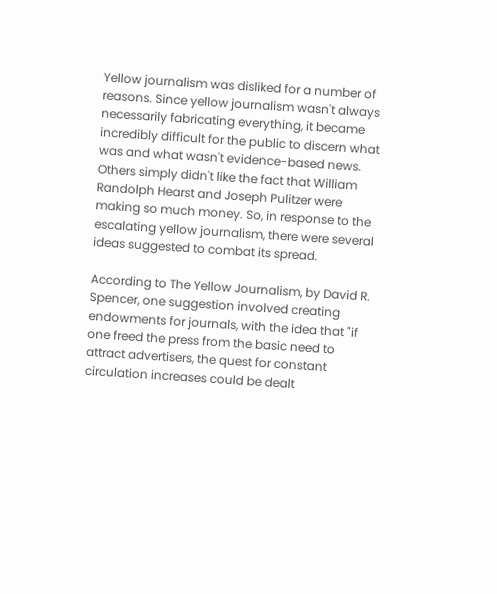Yellow journalism was disliked for a number of reasons. Since yellow journalism wasn't always necessarily fabricating everything, it became incredibly difficult for the public to discern what was and what wasn't evidence-based news. Others simply didn't like the fact that William Randolph Hearst and Joseph Pulitzer were making so much money. So, in response to the escalating yellow journalism, there were several ideas suggested to combat its spread.

According to The Yellow Journalism, by David R. Spencer, one suggestion involved creating endowments for journals, with the idea that "if one freed the press from the basic need to attract advertisers, the quest for constant circulation increases could be dealt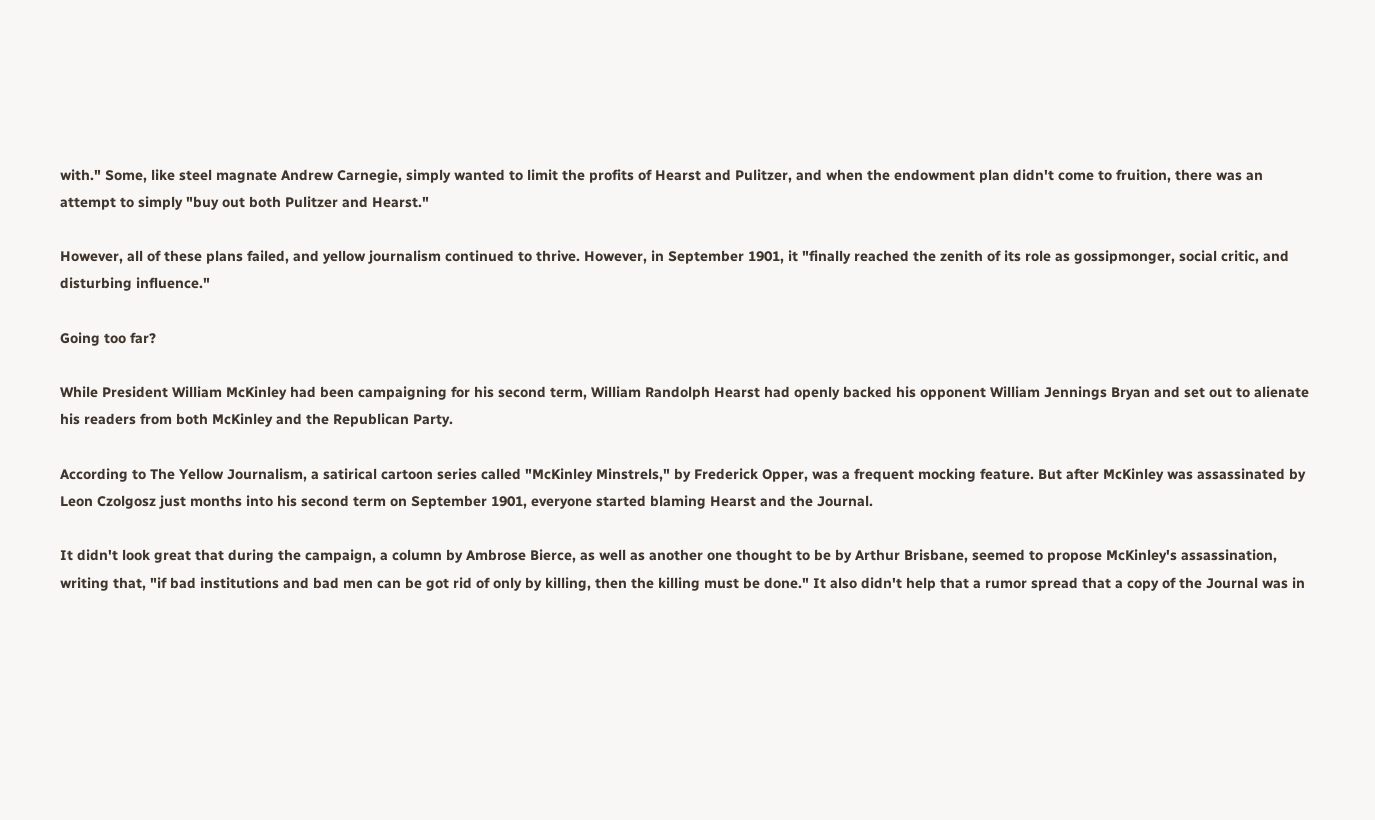with." Some, like steel magnate Andrew Carnegie, simply wanted to limit the profits of Hearst and Pulitzer, and when the endowment plan didn't come to fruition, there was an attempt to simply "buy out both Pulitzer and Hearst."

However, all of these plans failed, and yellow journalism continued to thrive. However, in September 1901, it "finally reached the zenith of its role as gossipmonger, social critic, and disturbing influence."

Going too far?

While President William McKinley had been campaigning for his second term, William Randolph Hearst had openly backed his opponent William Jennings Bryan and set out to alienate his readers from both McKinley and the Republican Party.

According to The Yellow Journalism, a satirical cartoon series called "McKinley Minstrels," by Frederick Opper, was a frequent mocking feature. But after McKinley was assassinated by Leon Czolgosz just months into his second term on September 1901, everyone started blaming Hearst and the Journal.

It didn't look great that during the campaign, a column by Ambrose Bierce, as well as another one thought to be by Arthur Brisbane, seemed to propose McKinley's assassination, writing that, "if bad institutions and bad men can be got rid of only by killing, then the killing must be done." It also didn't help that a rumor spread that a copy of the Journal was in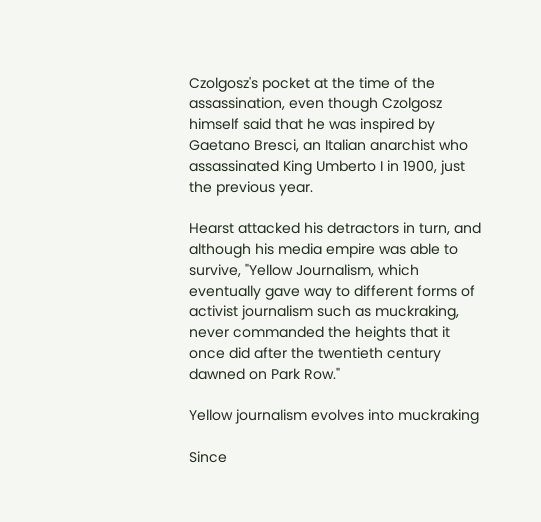Czolgosz's pocket at the time of the assassination, even though Czolgosz himself said that he was inspired by Gaetano Bresci, an Italian anarchist who assassinated King Umberto I in 1900, just the previous year.

Hearst attacked his detractors in turn, and although his media empire was able to survive, "Yellow Journalism, which eventually gave way to different forms of activist journalism such as muckraking, never commanded the heights that it once did after the twentieth century dawned on Park Row."

Yellow journalism evolves into muckraking

Since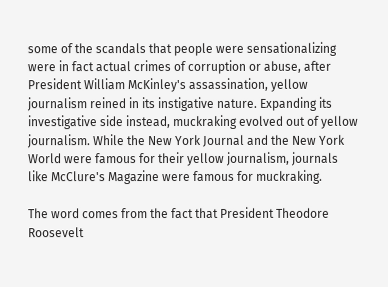some of the scandals that people were sensationalizing were in fact actual crimes of corruption or abuse, after President William McKinley's assassination, yellow journalism reined in its instigative nature. Expanding its investigative side instead, muckraking evolved out of yellow journalism. While the New York Journal and the New York World were famous for their yellow journalism, journals like McClure's Magazine were famous for muckraking.

The word comes from the fact that President Theodore Roosevelt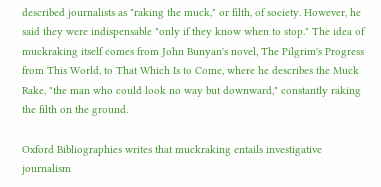described journalists as "raking the muck," or filth, of society. However, he said they were indispensable "only if they know when to stop." The idea of muckraking itself comes from John Bunyan's novel, The Pilgrim's Progress from This World, to That Which Is to Come, where he describes the Muck Rake, "the man who could look no way but downward," constantly raking the filth on the ground.

Oxford Bibliographies writes that muckraking entails investigative journalism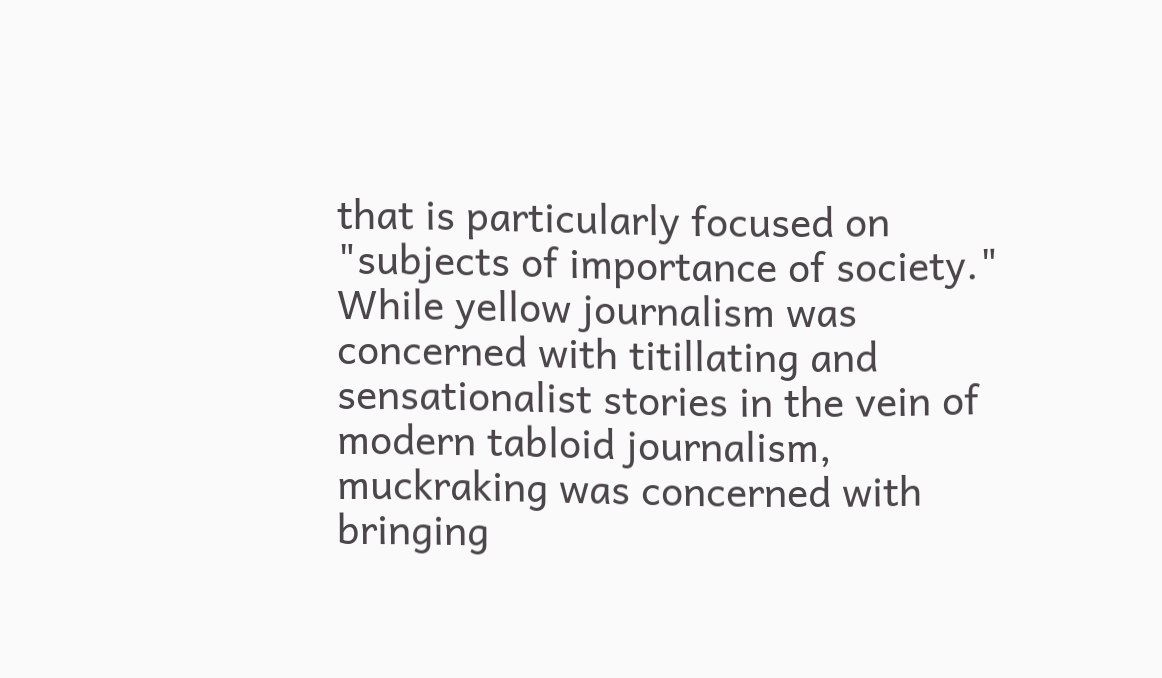that is particularly focused on "subjects of importance of society." While yellow journalism was concerned with titillating and sensationalist stories in the vein of modern tabloid journalism, muckraking was concerned with bringing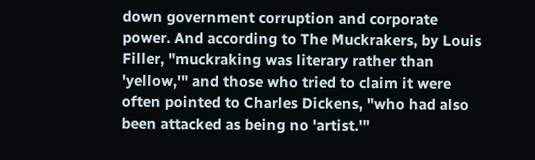down government corruption and corporate power. And according to The Muckrakers, by Louis Filler, "muckraking was literary rather than 'yellow,'" and those who tried to claim it were often pointed to Charles Dickens, "who had also been attacked as being no 'artist.'"